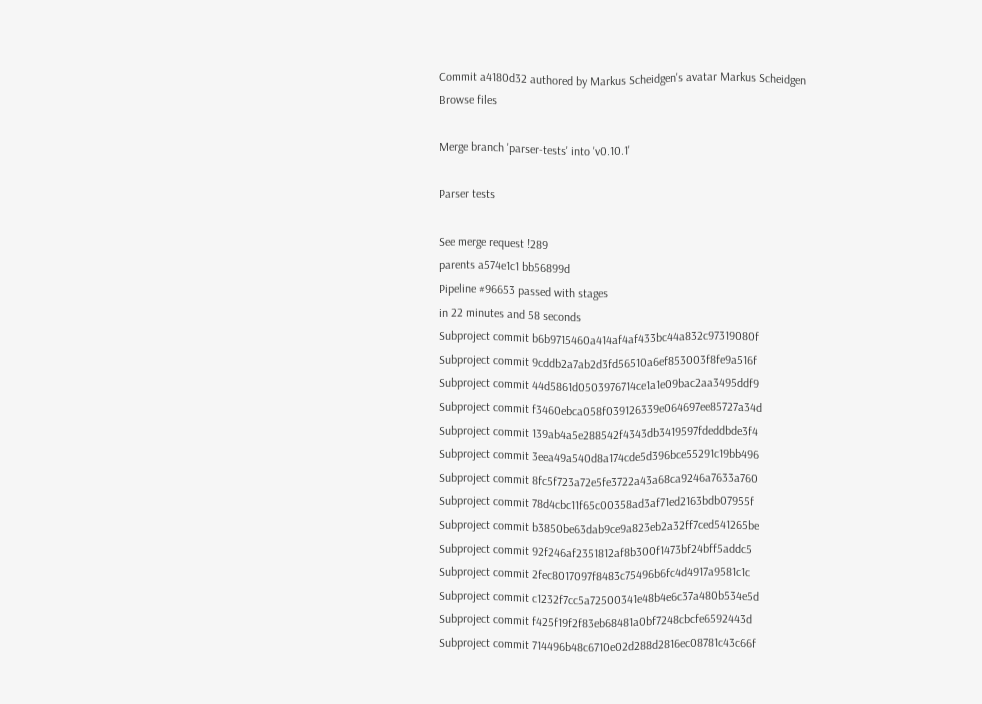Commit a4180d32 authored by Markus Scheidgen's avatar Markus Scheidgen
Browse files

Merge branch 'parser-tests' into 'v0.10.1'

Parser tests

See merge request !289
parents a574e1c1 bb56899d
Pipeline #96653 passed with stages
in 22 minutes and 58 seconds
Subproject commit b6b9715460a414af4af433bc44a832c97319080f
Subproject commit 9cddb2a7ab2d3fd56510a6ef853003f8fe9a516f
Subproject commit 44d5861d0503976714ce1a1e09bac2aa3495ddf9
Subproject commit f3460ebca058f039126339e064697ee85727a34d
Subproject commit 139ab4a5e288542f4343db3419597fdeddbde3f4
Subproject commit 3eea49a540d8a174cde5d396bce55291c19bb496
Subproject commit 8fc5f723a72e5fe3722a43a68ca9246a7633a760
Subproject commit 78d4cbc11f65c00358ad3af71ed2163bdb07955f
Subproject commit b3850be63dab9ce9a823eb2a32ff7ced541265be
Subproject commit 92f246af2351812af8b300f1473bf24bff5addc5
Subproject commit 2fec8017097f8483c75496b6fc4d4917a9581c1c
Subproject commit c1232f7cc5a72500341e48b4e6c37a480b534e5d
Subproject commit f425f19f2f83eb68481a0bf7248cbcfe6592443d
Subproject commit 714496b48c6710e02d288d2816ec08781c43c66f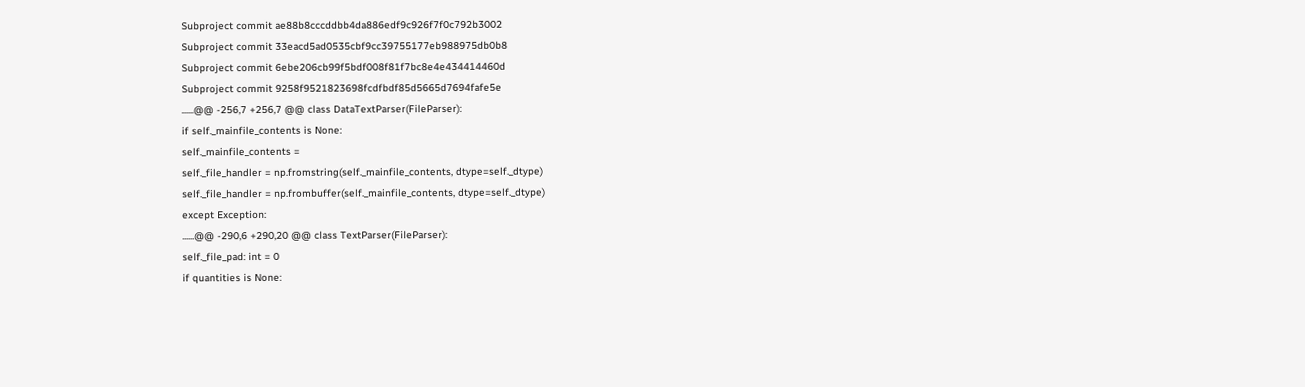Subproject commit ae88b8cccddbb4da886edf9c926f7f0c792b3002
Subproject commit 33eacd5ad0535cbf9cc39755177eb988975db0b8
Subproject commit 6ebe206cb99f5bdf008f81f7bc8e4e434414460d
Subproject commit 9258f9521823698fcdfbdf85d5665d7694fafe5e
......@@ -256,7 +256,7 @@ class DataTextParser(FileParser):
if self._mainfile_contents is None:
self._mainfile_contents =
self._file_handler = np.fromstring(self._mainfile_contents, dtype=self._dtype)
self._file_handler = np.frombuffer(self._mainfile_contents, dtype=self._dtype)
except Exception:
......@@ -290,6 +290,20 @@ class TextParser(FileParser):
self._file_pad: int = 0
if quantities is None: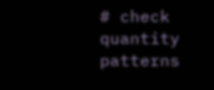# check quantity patterns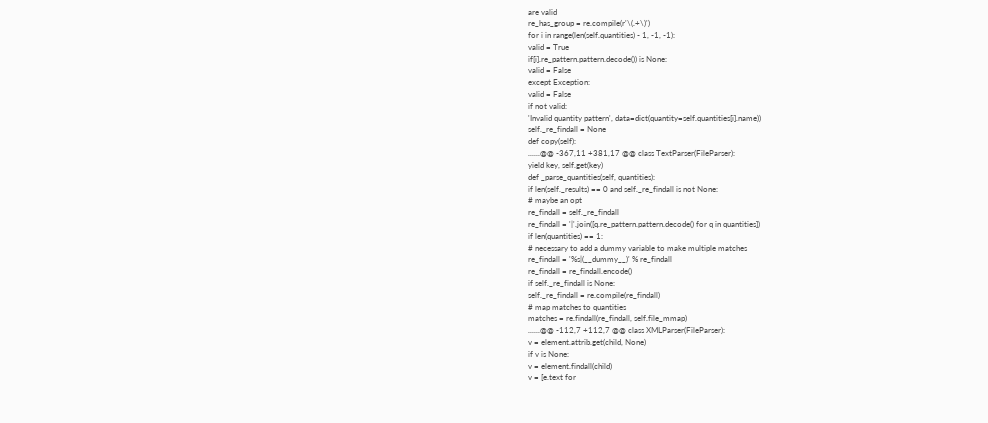are valid
re_has_group = re.compile(r'\(.+\)')
for i in range(len(self.quantities) - 1, -1, -1):
valid = True
if[i].re_pattern.pattern.decode()) is None:
valid = False
except Exception:
valid = False
if not valid:
'Invalid quantity pattern', data=dict(quantity=self.quantities[i].name))
self._re_findall = None
def copy(self):
......@@ -367,11 +381,17 @@ class TextParser(FileParser):
yield key, self.get(key)
def _parse_quantities(self, quantities):
if len(self._results) == 0 and self._re_findall is not None:
# maybe an opt
re_findall = self._re_findall
re_findall = '|'.join([q.re_pattern.pattern.decode() for q in quantities])
if len(quantities) == 1:
# necessary to add a dummy variable to make multiple matches
re_findall = '%s|(__dummy__)' % re_findall
re_findall = re_findall.encode()
if self._re_findall is None:
self._re_findall = re.compile(re_findall)
# map matches to quantities
matches = re.findall(re_findall, self.file_mmap)
......@@ -112,7 +112,7 @@ class XMLParser(FileParser):
v = element.attrib.get(child, None)
if v is None:
v = element.findall(child)
v = [e.text for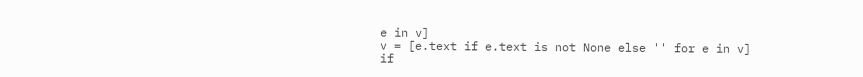e in v]
v = [e.text if e.text is not None else '' for e in v]
if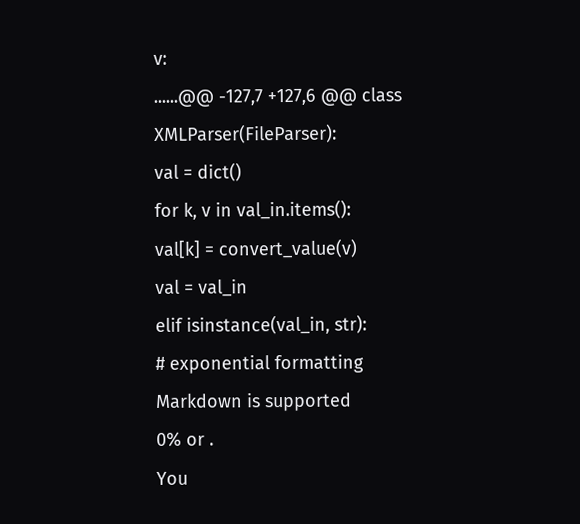v:
......@@ -127,7 +127,6 @@ class XMLParser(FileParser):
val = dict()
for k, v in val_in.items():
val[k] = convert_value(v)
val = val_in
elif isinstance(val_in, str):
# exponential formatting
Markdown is supported
0% or .
You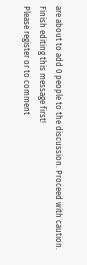are about to add 0 people to the discussion. Proceed with caution.
Finish editing this message first!
Please register or to comment